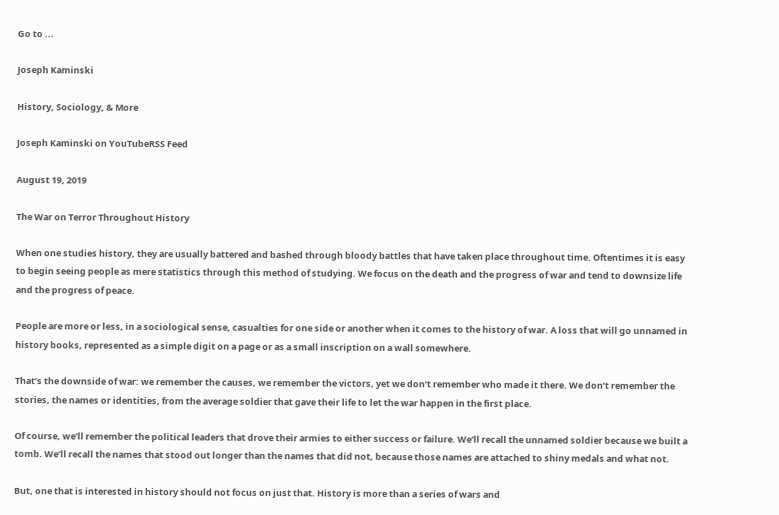Go to ...

Joseph Kaminski

History, Sociology, & More

Joseph Kaminski on YouTubeRSS Feed

August 19, 2019

The War on Terror Throughout History

When one studies history, they are usually battered and bashed through bloody battles that have taken place throughout time. Oftentimes it is easy to begin seeing people as mere statistics through this method of studying. We focus on the death and the progress of war and tend to downsize life and the progress of peace.

People are more or less, in a sociological sense, casualties for one side or another when it comes to the history of war. A loss that will go unnamed in history books, represented as a simple digit on a page or as a small inscription on a wall somewhere.

That’s the downside of war: we remember the causes, we remember the victors, yet we don’t remember who made it there. We don’t remember the stories, the names or identities, from the average soldier that gave their life to let the war happen in the first place.

Of course, we’ll remember the political leaders that drove their armies to either success or failure. We’ll recall the unnamed soldier because we built a tomb. We’ll recall the names that stood out longer than the names that did not, because those names are attached to shiny medals and what not.

But, one that is interested in history should not focus on just that. History is more than a series of wars and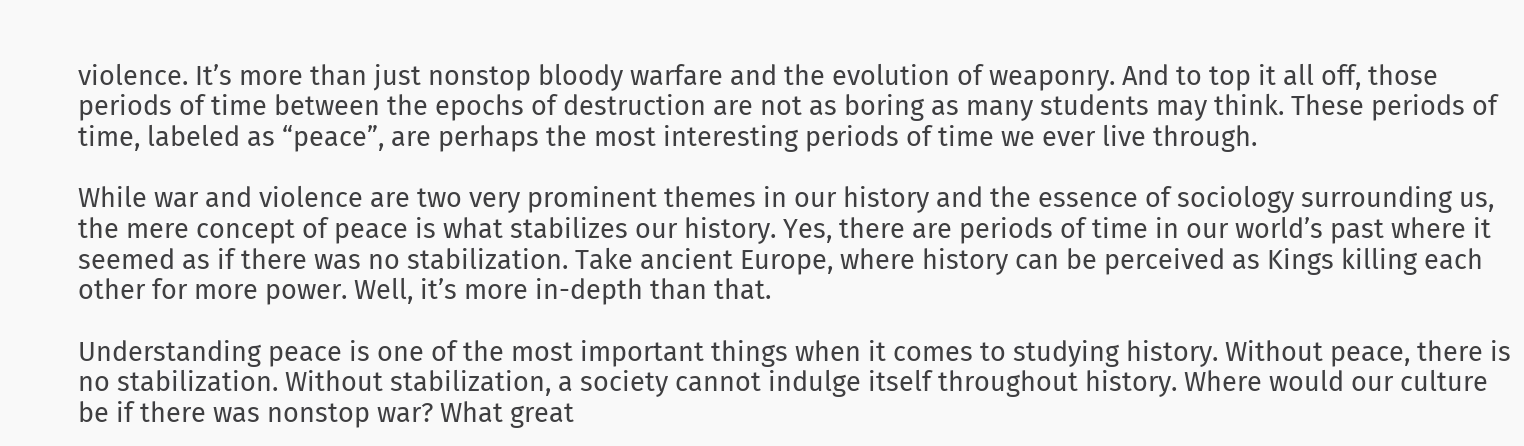violence. It’s more than just nonstop bloody warfare and the evolution of weaponry. And to top it all off, those periods of time between the epochs of destruction are not as boring as many students may think. These periods of time, labeled as “peace”, are perhaps the most interesting periods of time we ever live through.

While war and violence are two very prominent themes in our history and the essence of sociology surrounding us, the mere concept of peace is what stabilizes our history. Yes, there are periods of time in our world’s past where it seemed as if there was no stabilization. Take ancient Europe, where history can be perceived as Kings killing each other for more power. Well, it’s more in-depth than that.

Understanding peace is one of the most important things when it comes to studying history. Without peace, there is no stabilization. Without stabilization, a society cannot indulge itself throughout history. Where would our culture be if there was nonstop war? What great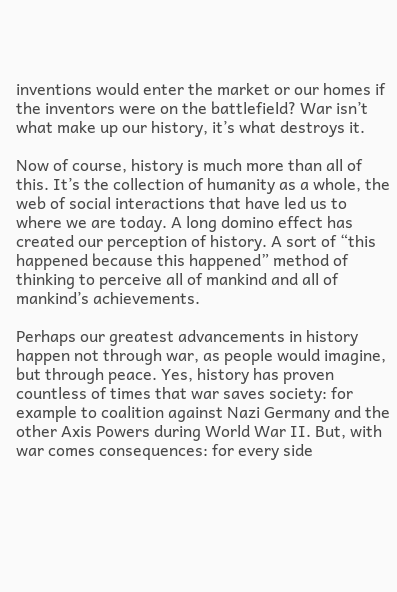inventions would enter the market or our homes if the inventors were on the battlefield? War isn’t what make up our history, it’s what destroys it.

Now of course, history is much more than all of this. It’s the collection of humanity as a whole, the web of social interactions that have led us to where we are today. A long domino effect has created our perception of history. A sort of “this happened because this happened” method of thinking to perceive all of mankind and all of mankind’s achievements.

Perhaps our greatest advancements in history happen not through war, as people would imagine, but through peace. Yes, history has proven countless of times that war saves society: for example to coalition against Nazi Germany and the other Axis Powers during World War II. But, with war comes consequences: for every side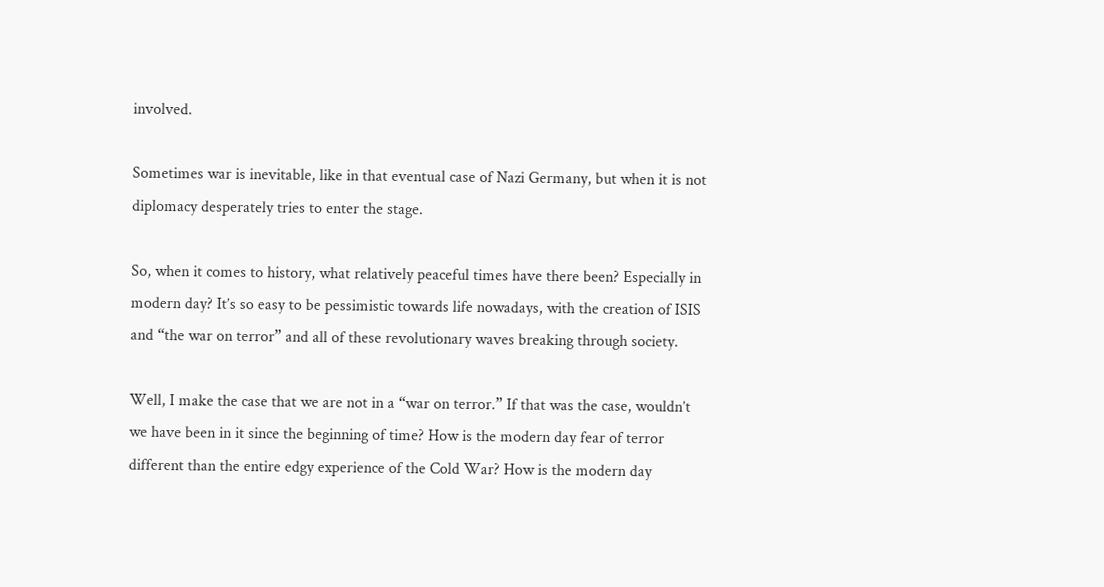involved.

Sometimes war is inevitable, like in that eventual case of Nazi Germany, but when it is not diplomacy desperately tries to enter the stage.

So, when it comes to history, what relatively peaceful times have there been? Especially in modern day? It’s so easy to be pessimistic towards life nowadays, with the creation of ISIS and “the war on terror” and all of these revolutionary waves breaking through society.

Well, I make the case that we are not in a “war on terror.” If that was the case, wouldn’t we have been in it since the beginning of time? How is the modern day fear of terror different than the entire edgy experience of the Cold War? How is the modern day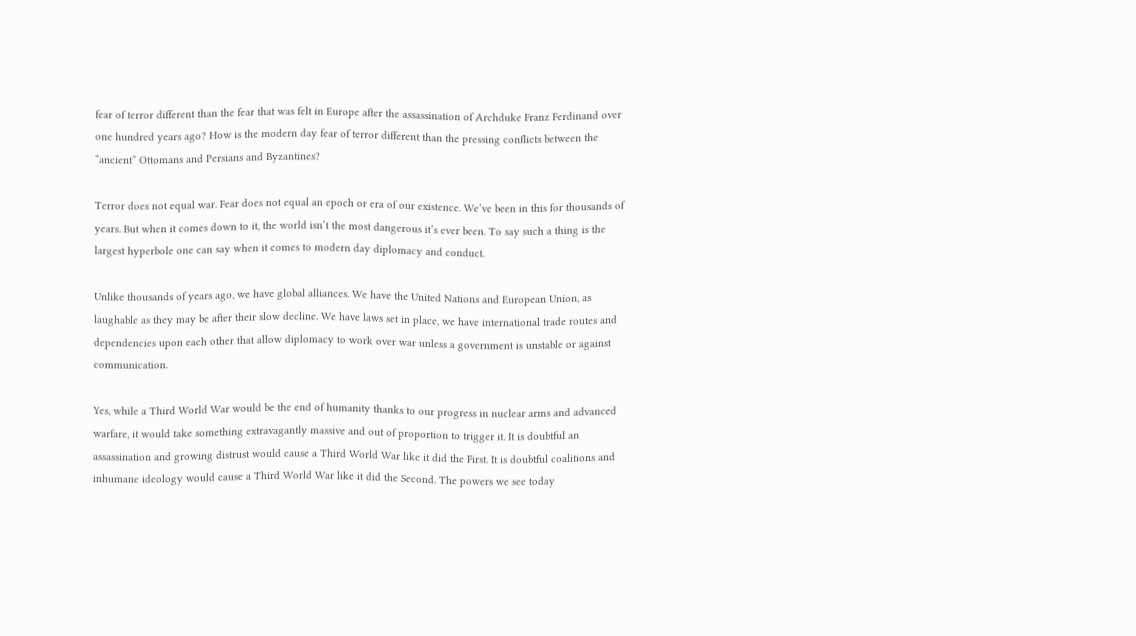fear of terror different than the fear that was felt in Europe after the assassination of Archduke Franz Ferdinand over one hundred years ago? How is the modern day fear of terror different than the pressing conflicts between the “ancient” Ottomans and Persians and Byzantines?

Terror does not equal war. Fear does not equal an epoch or era of our existence. We’ve been in this for thousands of years. But when it comes down to it, the world isn’t the most dangerous it’s ever been. To say such a thing is the largest hyperbole one can say when it comes to modern day diplomacy and conduct.

Unlike thousands of years ago, we have global alliances. We have the United Nations and European Union, as laughable as they may be after their slow decline. We have laws set in place, we have international trade routes and dependencies upon each other that allow diplomacy to work over war unless a government is unstable or against communication.

Yes, while a Third World War would be the end of humanity thanks to our progress in nuclear arms and advanced warfare, it would take something extravagantly massive and out of proportion to trigger it. It is doubtful an assassination and growing distrust would cause a Third World War like it did the First. It is doubtful coalitions and inhumane ideology would cause a Third World War like it did the Second. The powers we see today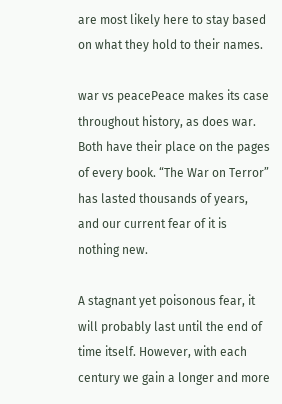are most likely here to stay based on what they hold to their names.

war vs peacePeace makes its case throughout history, as does war. Both have their place on the pages of every book. “The War on Terror” has lasted thousands of years, and our current fear of it is nothing new.

A stagnant yet poisonous fear, it will probably last until the end of time itself. However, with each century we gain a longer and more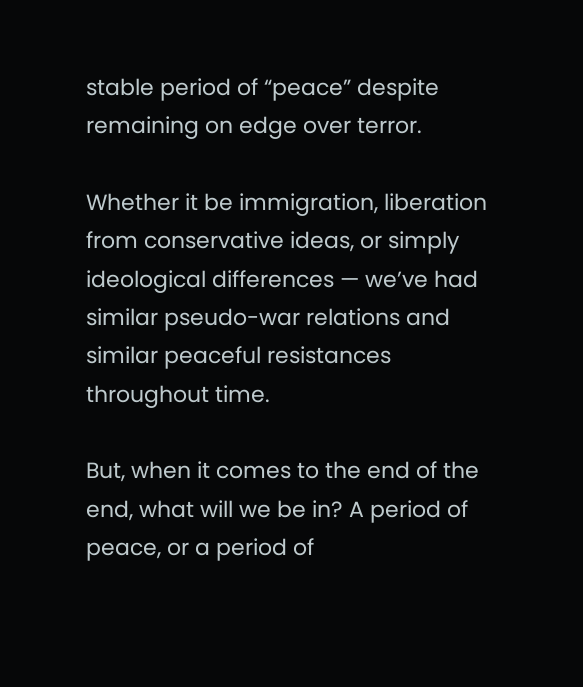stable period of “peace” despite remaining on edge over terror.

Whether it be immigration, liberation from conservative ideas, or simply ideological differences — we’ve had similar pseudo-war relations and similar peaceful resistances throughout time.

But, when it comes to the end of the end, what will we be in? A period of peace, or a period of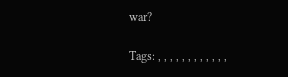war?

Tags: , , , , , , , , , , , ,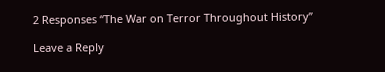2 Responses “The War on Terror Throughout History”

Leave a Reply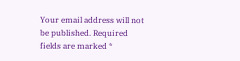Your email address will not be published. Required fields are marked *